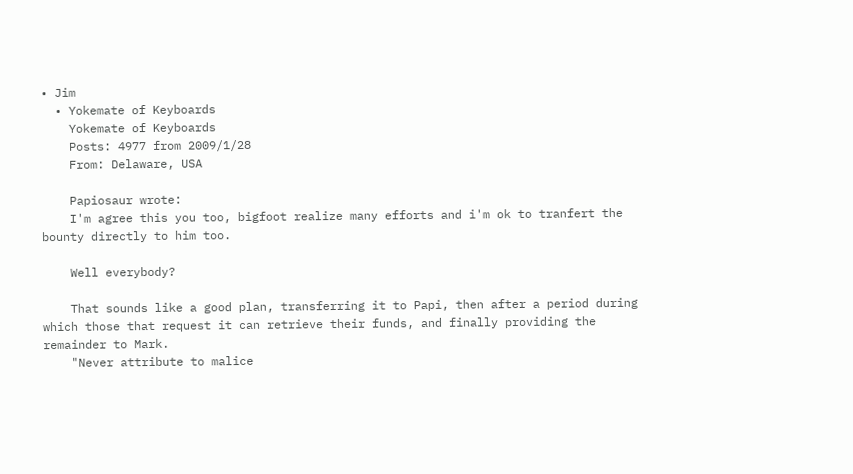• Jim
  • Yokemate of Keyboards
    Yokemate of Keyboards
    Posts: 4977 from 2009/1/28
    From: Delaware, USA

    Papiosaur wrote:
    I'm agree this you too, bigfoot realize many efforts and i'm ok to tranfert the bounty directly to him too.

    Well everybody?

    That sounds like a good plan, transferring it to Papi, then after a period during which those that request it can retrieve their funds, and finally providing the remainder to Mark.
    "Never attribute to malice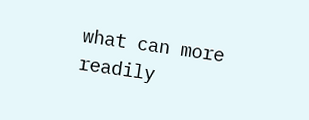what can more readily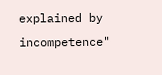explained by incompetence"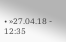• »27.04.18 - 12:35